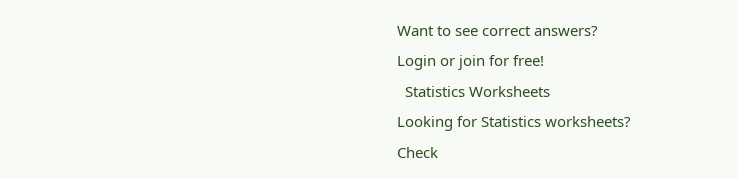Want to see correct answers?
Login or join for free!
  Statistics Worksheets
Looking for Statistics worksheets?
Check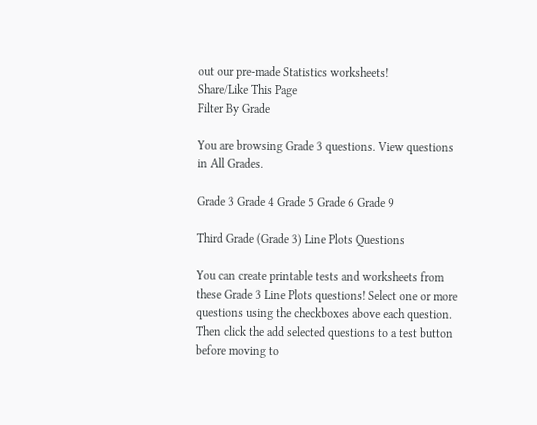out our pre-made Statistics worksheets!
Share/Like This Page
Filter By Grade

You are browsing Grade 3 questions. View questions in All Grades.

Grade 3 Grade 4 Grade 5 Grade 6 Grade 9

Third Grade (Grade 3) Line Plots Questions

You can create printable tests and worksheets from these Grade 3 Line Plots questions! Select one or more questions using the checkboxes above each question. Then click the add selected questions to a test button before moving to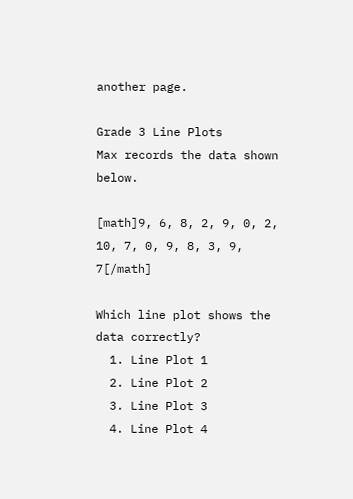another page.

Grade 3 Line Plots
Max records the data shown below.

[math]9, 6, 8, 2, 9, 0, 2, 10, 7, 0, 9, 8, 3, 9, 7[/math]

Which line plot shows the data correctly?
  1. Line Plot 1
  2. Line Plot 2
  3. Line Plot 3
  4. Line Plot 4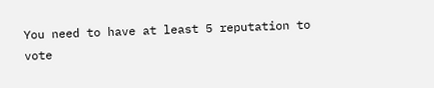You need to have at least 5 reputation to vote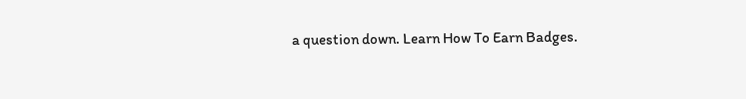a question down. Learn How To Earn Badges.